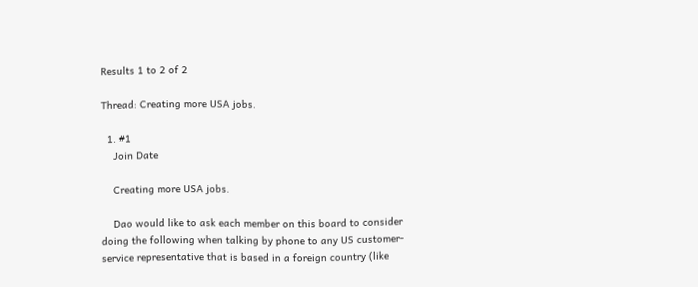Results 1 to 2 of 2

Thread: Creating more USA jobs.

  1. #1
    Join Date

    Creating more USA jobs.

    Dao would like to ask each member on this board to consider doing the following when talking by phone to any US customer-service representative that is based in a foreign country (like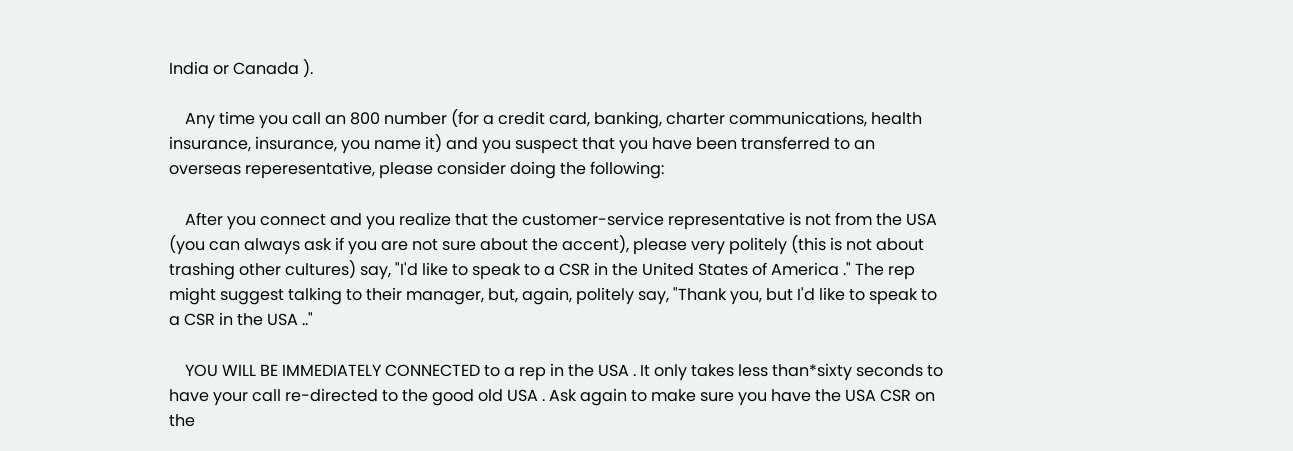India or Canada ).

    Any time you call an 800 number (for a credit card, banking, charter communications, health insurance, insurance, you name it) and you suspect that you have been transferred to an overseas reperesentative, please consider doing the following:

    After you connect and you realize that the customer-service representative is not from the USA (you can always ask if you are not sure about the accent), please very politely (this is not about trashing other cultures) say, "I'd like to speak to a CSR in the United States of America ." The rep might suggest talking to their manager, but, again, politely say, "Thank you, but I'd like to speak to a CSR in the USA .."

    YOU WILL BE IMMEDIATELY CONNECTED to a rep in the USA . It only takes less than*sixty seconds to have your call re-directed to the good old USA . Ask again to make sure you have the USA CSR on the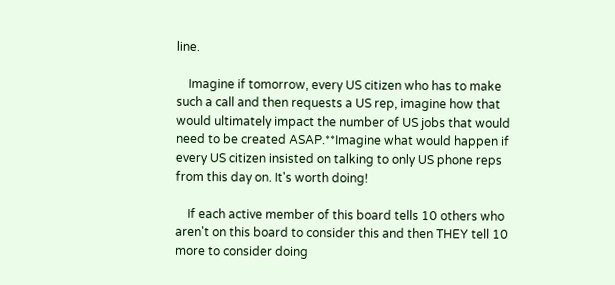line.

    Imagine if tomorrow, every US citizen who has to make such a call and then requests a US rep, imagine how that would ultimately impact the number of US jobs that would need to be created ASAP.**Imagine what would happen if every US citizen insisted on talking to only US phone reps from this day on. It's worth doing!

    If each active member of this board tells 10 others who aren't on this board to consider this and then THEY tell 10 more to consider doing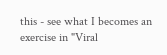this - see what I becomes an exercise in "Viral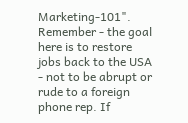Marketing-101". Remember - the goal here is to restore jobs back to the USA - not to be abrupt or rude to a foreign phone rep. If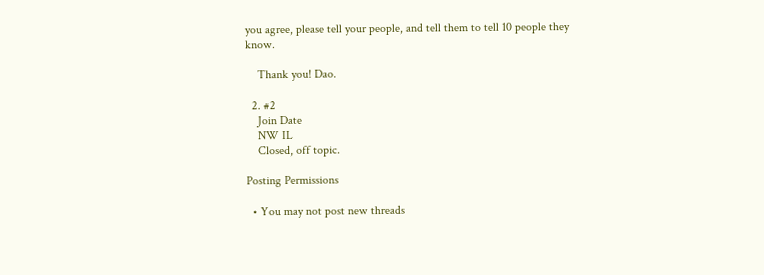you agree, please tell your people, and tell them to tell 10 people they know.

    Thank you! Dao.

  2. #2
    Join Date
    NW IL
    Closed, off topic.

Posting Permissions

  • You may not post new threads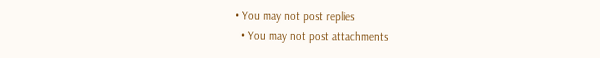• You may not post replies
  • You may not post attachments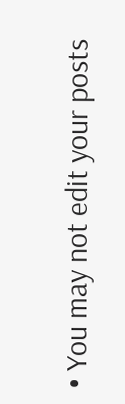• You may not edit your posts